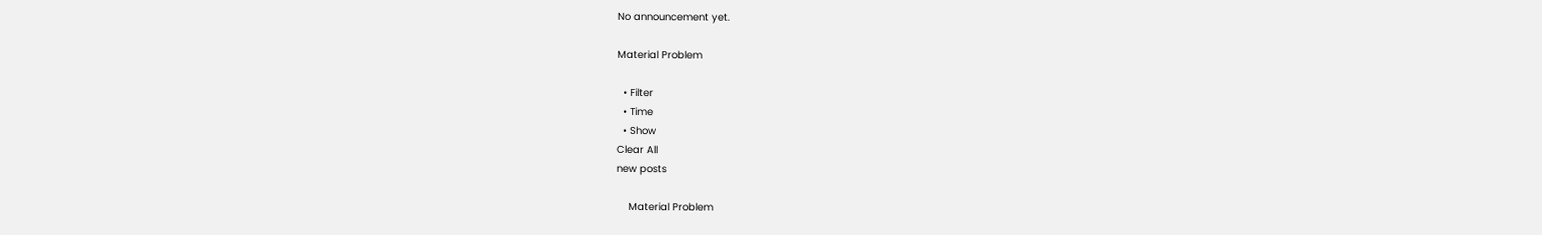No announcement yet.

Material Problem

  • Filter
  • Time
  • Show
Clear All
new posts

    Material Problem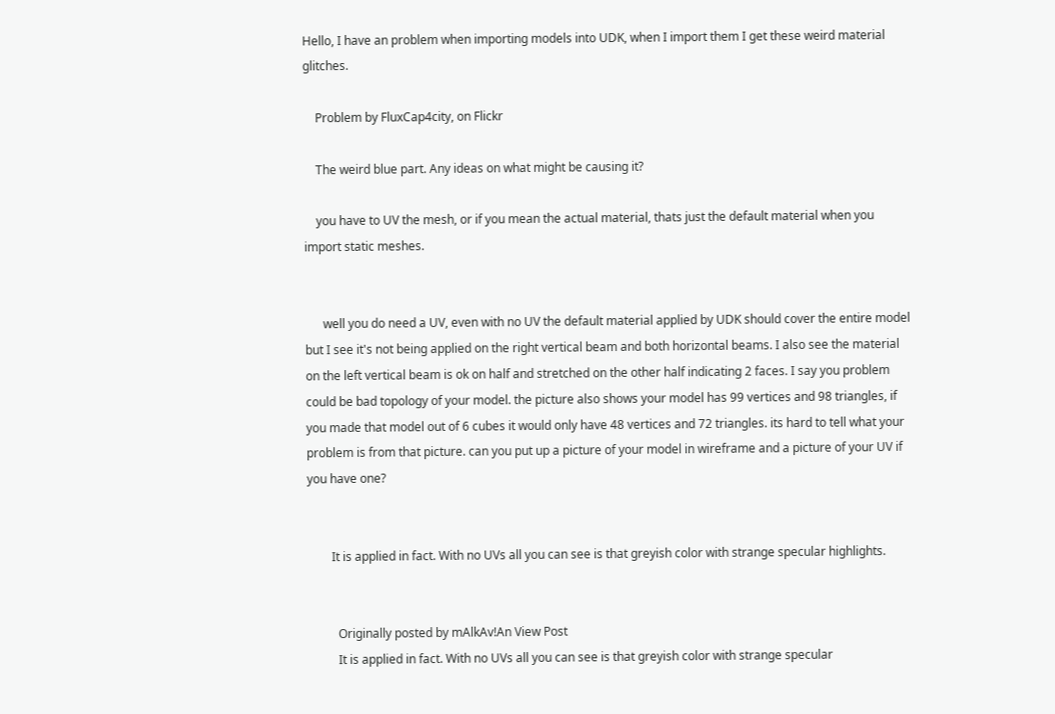Hello, I have an problem when importing models into UDK, when I import them I get these weird material glitches.

    Problem by FluxCap4city, on Flickr

    The weird blue part. Any ideas on what might be causing it?

    you have to UV the mesh, or if you mean the actual material, thats just the default material when you import static meshes.


      well you do need a UV, even with no UV the default material applied by UDK should cover the entire model but I see it's not being applied on the right vertical beam and both horizontal beams. I also see the material on the left vertical beam is ok on half and stretched on the other half indicating 2 faces. I say you problem could be bad topology of your model. the picture also shows your model has 99 vertices and 98 triangles, if you made that model out of 6 cubes it would only have 48 vertices and 72 triangles. its hard to tell what your problem is from that picture. can you put up a picture of your model in wireframe and a picture of your UV if you have one?


        It is applied in fact. With no UVs all you can see is that greyish color with strange specular highlights.


          Originally posted by mAlkAv!An View Post
          It is applied in fact. With no UVs all you can see is that greyish color with strange specular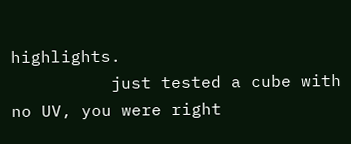highlights.
          just tested a cube with no UV, you were right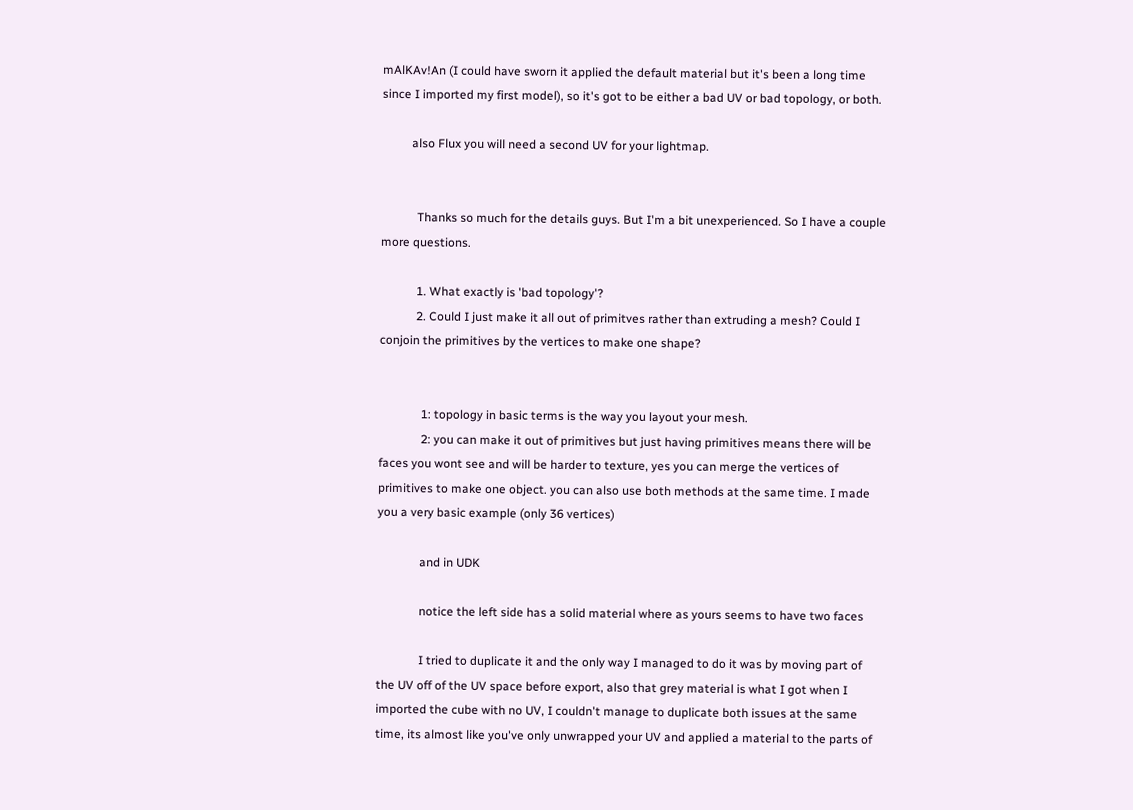mAlKAv!An (I could have sworn it applied the default material but it's been a long time since I imported my first model), so it's got to be either a bad UV or bad topology, or both.

          also Flux you will need a second UV for your lightmap.


            Thanks so much for the details guys. But I'm a bit unexperienced. So I have a couple more questions.

            1. What exactly is 'bad topology'?
            2. Could I just make it all out of primitves rather than extruding a mesh? Could I conjoin the primitives by the vertices to make one shape?


              1: topology in basic terms is the way you layout your mesh.
              2: you can make it out of primitives but just having primitives means there will be faces you wont see and will be harder to texture, yes you can merge the vertices of primitives to make one object. you can also use both methods at the same time. I made you a very basic example (only 36 vertices)

              and in UDK

              notice the left side has a solid material where as yours seems to have two faces

              I tried to duplicate it and the only way I managed to do it was by moving part of the UV off of the UV space before export, also that grey material is what I got when I imported the cube with no UV, I couldn't manage to duplicate both issues at the same time, its almost like you've only unwrapped your UV and applied a material to the parts of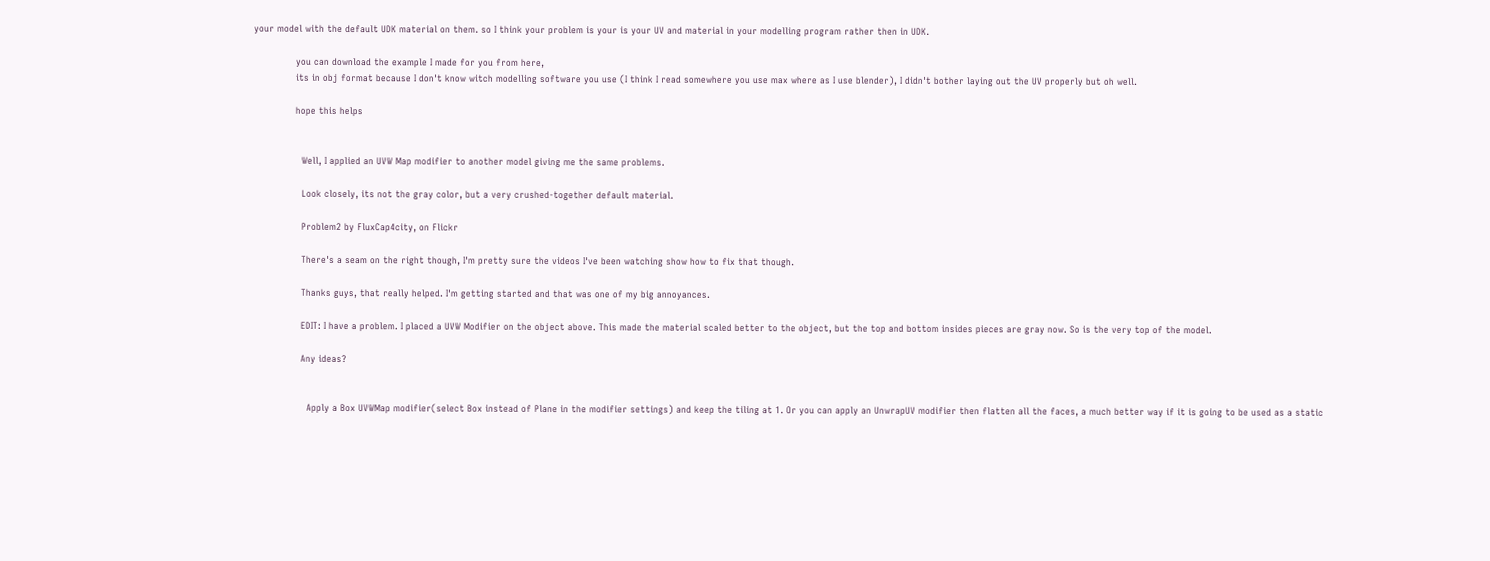your model with the default UDK material on them. so I think your problem is your is your UV and material in your modelling program rather then in UDK.

              you can download the example I made for you from here,
              its in obj format because I don't know witch modelling software you use (I think I read somewhere you use max where as I use blender), I didn't bother laying out the UV properly but oh well.

              hope this helps


                Well, I applied an UVW Map modifier to another model giving me the same problems.

                Look closely, its not the gray color, but a very crushed-together default material.

                Problem2 by FluxCap4city, on Flickr

                There's a seam on the right though, I'm pretty sure the videos I've been watching show how to fix that though.

                Thanks guys, that really helped. I'm getting started and that was one of my big annoyances.

                EDIT: I have a problem. I placed a UVW Modifier on the object above. This made the material scaled better to the object, but the top and bottom insides pieces are gray now. So is the very top of the model.

                Any ideas?


                  Apply a Box UVWMap modifier(select Box instead of Plane in the modifier settings) and keep the tiling at 1. Or you can apply an UnwrapUV modifier then flatten all the faces, a much better way if it is going to be used as a static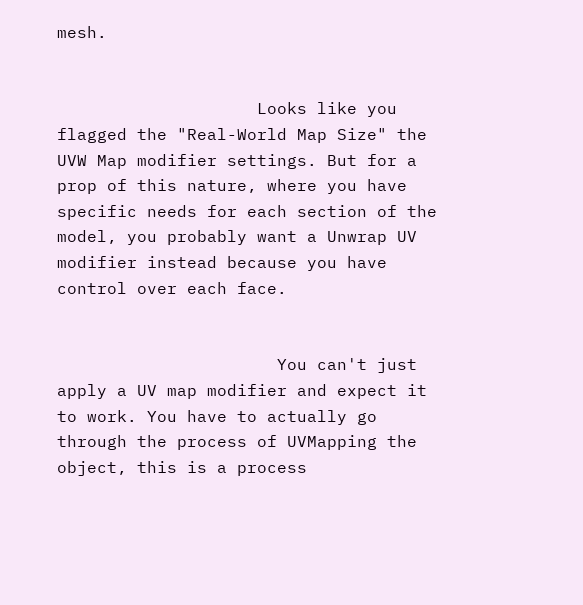mesh.


                    Looks like you flagged the "Real-World Map Size" the UVW Map modifier settings. But for a prop of this nature, where you have specific needs for each section of the model, you probably want a Unwrap UV modifier instead because you have control over each face.


                      You can't just apply a UV map modifier and expect it to work. You have to actually go through the process of UVMapping the object, this is a process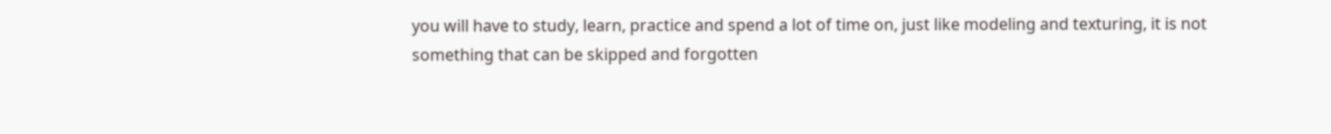you will have to study, learn, practice and spend a lot of time on, just like modeling and texturing, it is not something that can be skipped and forgotten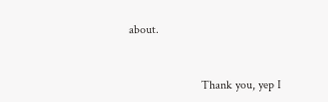about.


                        Thank you, yep I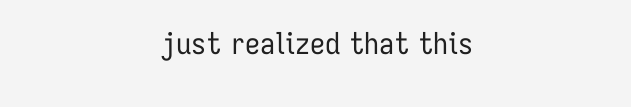just realized that this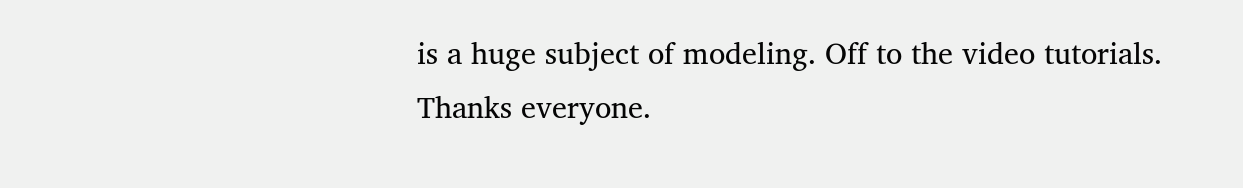is a huge subject of modeling. Off to the video tutorials. Thanks everyone.